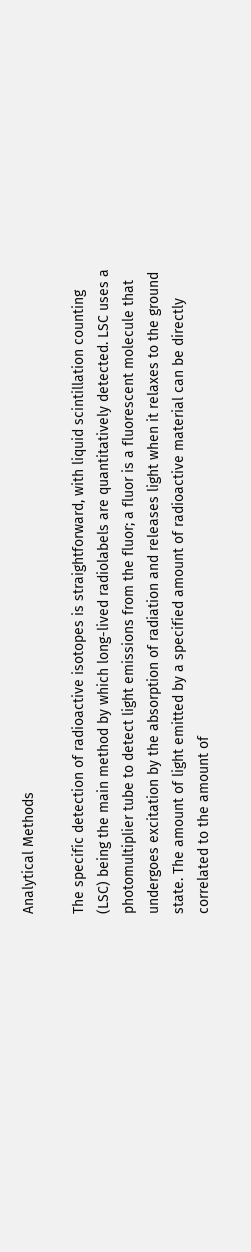Analytical Methods

The specific detection of radioactive isotopes is straightforward, with liquid scintillation counting (LSC) being the main method by which long-lived radiolabels are quantitatively detected. LSC uses a photomultiplier tube to detect light emissions from the fluor; a fluor is a fluorescent molecule that undergoes excitation by the absorption of radiation and releases light when it relaxes to the ground state. The amount of light emitted by a specified amount of radioactive material can be directly correlated to the amount of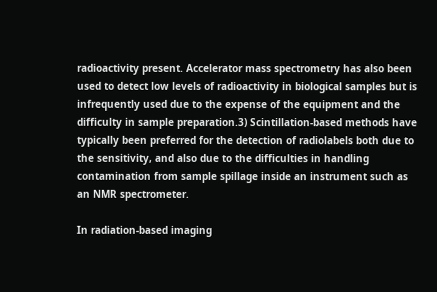radioactivity present. Accelerator mass spectrometry has also been used to detect low levels of radioactivity in biological samples but is infrequently used due to the expense of the equipment and the difficulty in sample preparation.3) Scintillation-based methods have typically been preferred for the detection of radiolabels both due to the sensitivity, and also due to the difficulties in handling contamination from sample spillage inside an instrument such as an NMR spectrometer.

In radiation-based imaging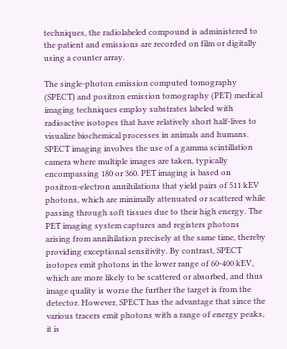techniques, the radiolabeled compound is administered to the patient and emissions are recorded on film or digitally using a counter array.

The single-photon emission computed tomography (SPECT) and positron emission tomography (PET) medical imaging techniques employ substrates labeled with radioactive isotopes that have relatively short half-lives to visualize biochemical processes in animals and humans. SPECT imaging involves the use of a gamma scintillation camera where multiple images are taken, typically encompassing 180 or 360. PET imaging is based on positron-electron annihilations that yield pairs of 511 kEV photons, which are minimally attenuated or scattered while passing through soft tissues due to their high energy. The PET imaging system captures and registers photons arising from annihilation precisely at the same time, thereby providing exceptional sensitivity. By contrast, SPECT isotopes emit photons in the lower range of 60-400 kEV, which are more likely to be scattered or absorbed, and thus image quality is worse the further the target is from the detector. However, SPECT has the advantage that since the various tracers emit photons with a range of energy peaks, it is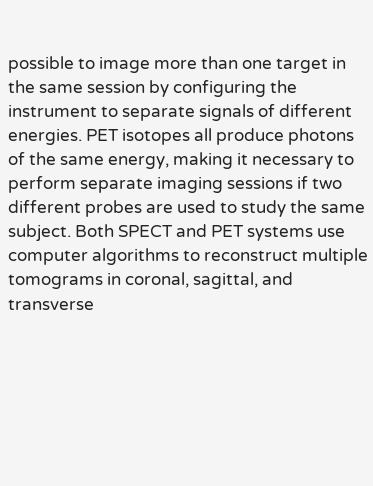possible to image more than one target in the same session by configuring the instrument to separate signals of different energies. PET isotopes all produce photons of the same energy, making it necessary to perform separate imaging sessions if two different probes are used to study the same subject. Both SPECT and PET systems use computer algorithms to reconstruct multiple tomograms in coronal, sagittal, and transverse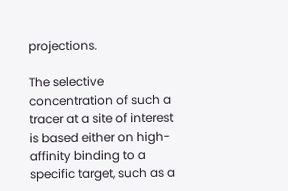projections.

The selective concentration of such a tracer at a site of interest is based either on high-affinity binding to a specific target, such as a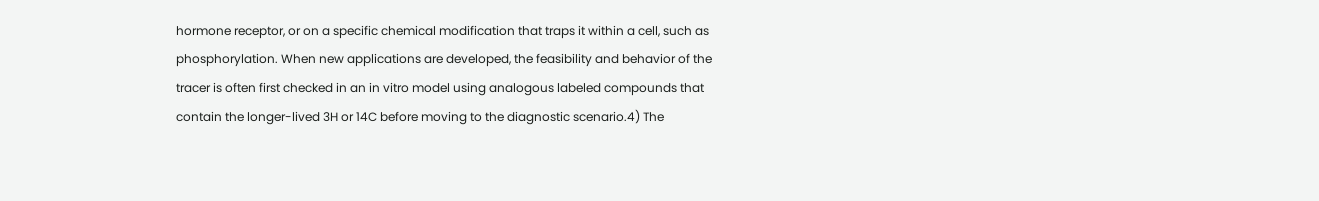hormone receptor, or on a specific chemical modification that traps it within a cell, such as phosphorylation. When new applications are developed, the feasibility and behavior of the tracer is often first checked in an in vitro model using analogous labeled compounds that contain the longer-lived 3H or 14C before moving to the diagnostic scenario.4) The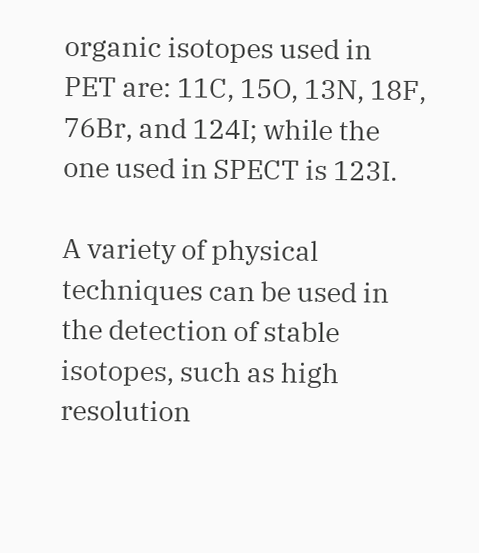organic isotopes used in PET are: 11C, 15O, 13N, 18F, 76Br, and 124I; while the one used in SPECT is 123I.

A variety of physical techniques can be used in the detection of stable isotopes, such as high resolution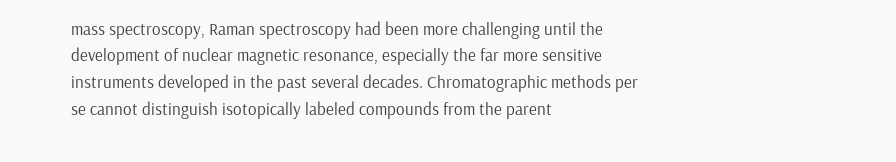mass spectroscopy, Raman spectroscopy had been more challenging until the development of nuclear magnetic resonance, especially the far more sensitive instruments developed in the past several decades. Chromatographic methods per se cannot distinguish isotopically labeled compounds from the parent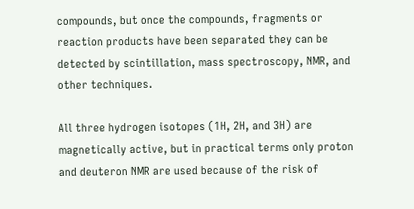compounds, but once the compounds, fragments or reaction products have been separated they can be detected by scintillation, mass spectroscopy, NMR, and other techniques.

All three hydrogen isotopes (1H, 2H, and 3H) are magnetically active, but in practical terms only proton and deuteron NMR are used because of the risk of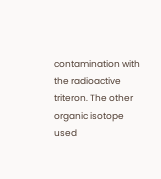contamination with the radioactive triteron. The other organic isotope used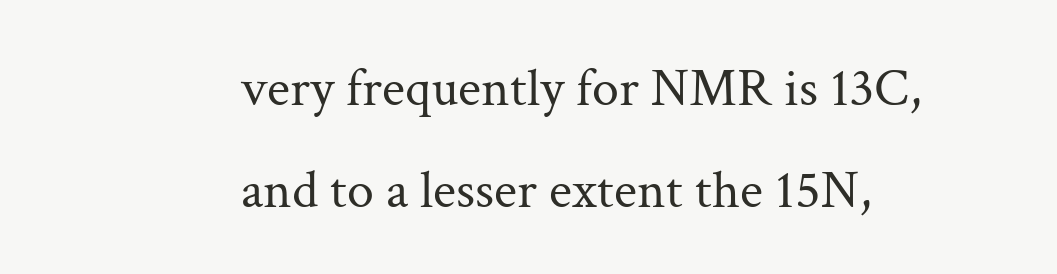very frequently for NMR is 13C, and to a lesser extent the 15N,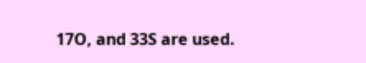17O, and 33S are used.